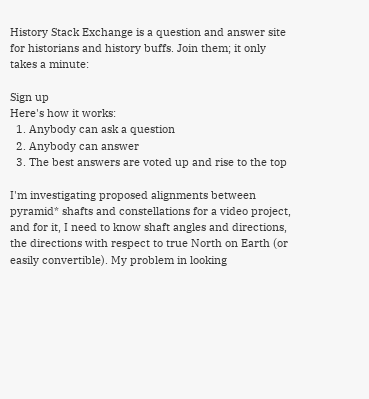History Stack Exchange is a question and answer site for historians and history buffs. Join them; it only takes a minute:

Sign up
Here's how it works:
  1. Anybody can ask a question
  2. Anybody can answer
  3. The best answers are voted up and rise to the top

I'm investigating proposed alignments between pyramid* shafts and constellations for a video project, and for it, I need to know shaft angles and directions, the directions with respect to true North on Earth (or easily convertible). My problem in looking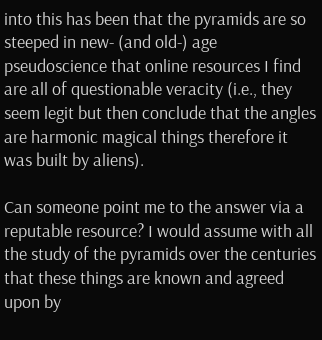into this has been that the pyramids are so steeped in new- (and old-) age pseudoscience that online resources I find are all of questionable veracity (i.e., they seem legit but then conclude that the angles are harmonic magical things therefore it was built by aliens).

Can someone point me to the answer via a reputable resource? I would assume with all the study of the pyramids over the centuries that these things are known and agreed upon by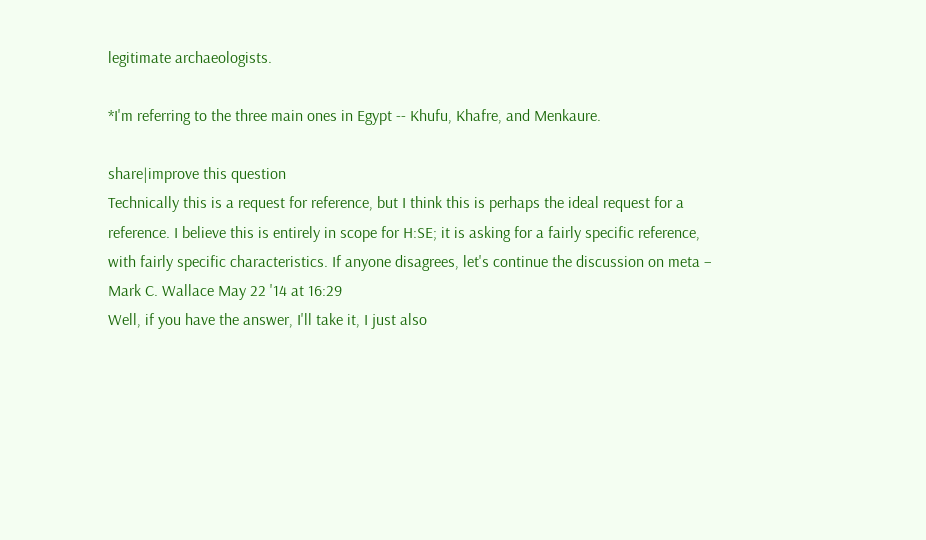legitimate archaeologists.

*I'm referring to the three main ones in Egypt -- Khufu, Khafre, and Menkaure.

share|improve this question
Technically this is a request for reference, but I think this is perhaps the ideal request for a reference. I believe this is entirely in scope for H:SE; it is asking for a fairly specific reference, with fairly specific characteristics. If anyone disagrees, let's continue the discussion on meta – Mark C. Wallace May 22 '14 at 16:29
Well, if you have the answer, I'll take it, I just also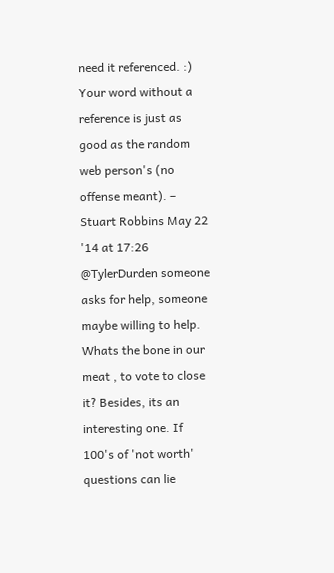need it referenced. :) Your word without a reference is just as good as the random web person's (no offense meant). – Stuart Robbins May 22 '14 at 17:26
@TylerDurden someone asks for help, someone maybe willing to help. Whats the bone in our meat , to vote to close it? Besides, its an interesting one. If 100's of 'not worth' questions can lie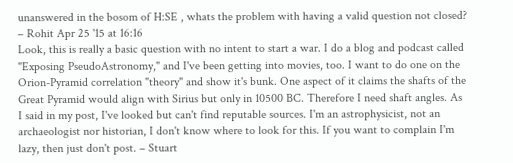unanswered in the bosom of H:SE , whats the problem with having a valid question not closed? – Rohit Apr 25 '15 at 16:16
Look, this is really a basic question with no intent to start a war. I do a blog and podcast called "Exposing PseudoAstronomy," and I've been getting into movies, too. I want to do one on the Orion-Pyramid correlation "theory" and show it's bunk. One aspect of it claims the shafts of the Great Pyramid would align with Sirius but only in 10500 BC. Therefore I need shaft angles. As I said in my post, I've looked but can't find reputable sources. I'm an astrophysicist, not an archaeologist nor historian, I don't know where to look for this. If you want to complain I'm lazy, then just don't post. – Stuart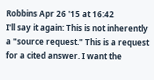Robbins Apr 26 '15 at 16:42
I'll say it again: This is not inherently a "source request." This is a request for a cited answer. I want the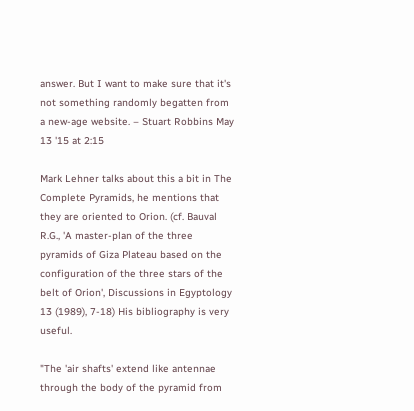answer. But I want to make sure that it's not something randomly begatten from a new-age website. – Stuart Robbins May 13 '15 at 2:15

Mark Lehner talks about this a bit in The Complete Pyramids, he mentions that they are oriented to Orion. (cf. Bauval R.G., 'A master-plan of the three pyramids of Giza Plateau based on the configuration of the three stars of the belt of Orion', Discussions in Egyptology 13 (1989), 7-18) His bibliography is very useful.

"The 'air shafts' extend like antennae through the body of the pyramid from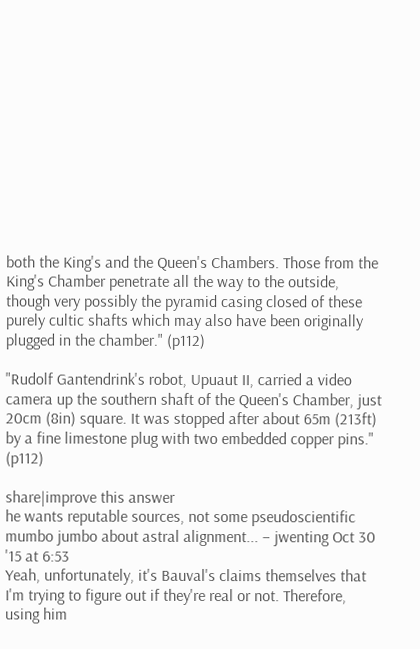both the King's and the Queen's Chambers. Those from the King's Chamber penetrate all the way to the outside, though very possibly the pyramid casing closed of these purely cultic shafts which may also have been originally plugged in the chamber." (p112)

"Rudolf Gantendrink's robot, Upuaut II, carried a video camera up the southern shaft of the Queen's Chamber, just 20cm (8in) square. It was stopped after about 65m (213ft) by a fine limestone plug with two embedded copper pins." (p112)

share|improve this answer
he wants reputable sources, not some pseudoscientific mumbo jumbo about astral alignment... – jwenting Oct 30 '15 at 6:53
Yeah, unfortunately, it's Bauval's claims themselves that I'm trying to figure out if they're real or not. Therefore, using him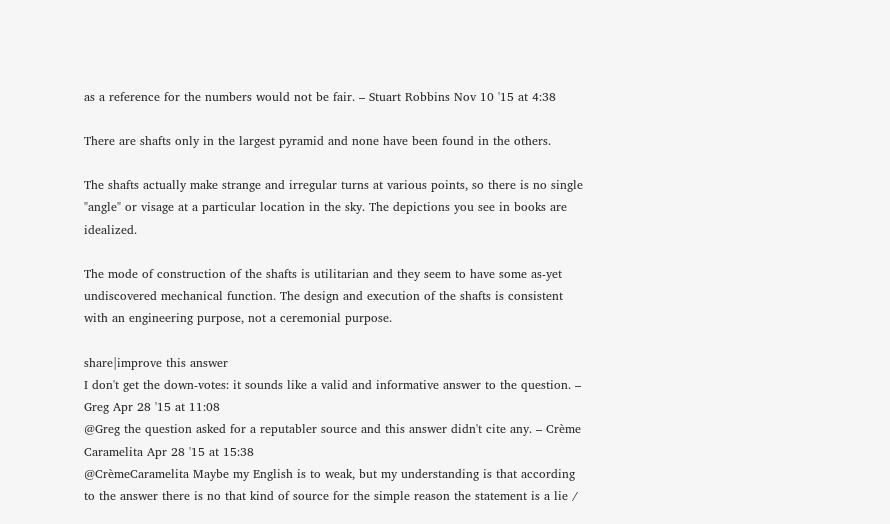as a reference for the numbers would not be fair. – Stuart Robbins Nov 10 '15 at 4:38

There are shafts only in the largest pyramid and none have been found in the others.

The shafts actually make strange and irregular turns at various points, so there is no single "angle" or visage at a particular location in the sky. The depictions you see in books are idealized.

The mode of construction of the shafts is utilitarian and they seem to have some as-yet undiscovered mechanical function. The design and execution of the shafts is consistent with an engineering purpose, not a ceremonial purpose.

share|improve this answer
I don't get the down-votes: it sounds like a valid and informative answer to the question. – Greg Apr 28 '15 at 11:08
@Greg the question asked for a reputabler source and this answer didn't cite any. – Crème Caramelita Apr 28 '15 at 15:38
@CrèmeCaramelita Maybe my English is to weak, but my understanding is that according to the answer there is no that kind of source for the simple reason the statement is a lie /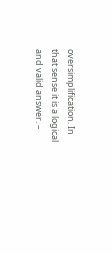oversimplification. In that sense it is a logical and valid answer. –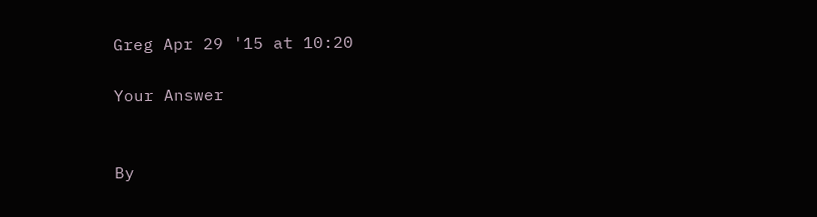Greg Apr 29 '15 at 10:20

Your Answer


By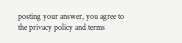posting your answer, you agree to the privacy policy and terms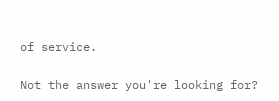of service.

Not the answer you're looking for?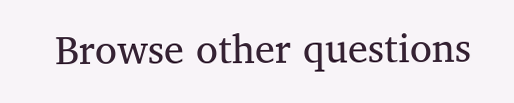Browse other questions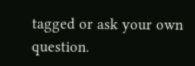tagged or ask your own question.